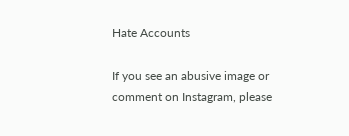Hate Accounts

If you see an abusive image or comment on Instagram, please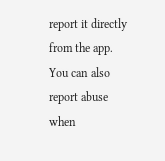report it directly from the app. You can also report abuse when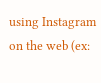using Instagram on the web (ex: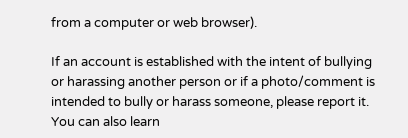from a computer or web browser).

If an account is established with the intent of bullying or harassing another person or if a photo/comment is intended to bully or harass someone, please report it. You can also learn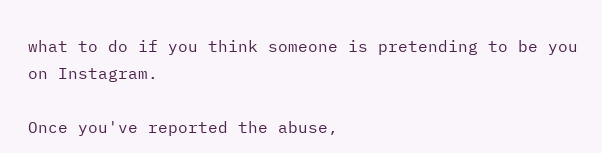what to do if you think someone is pretending to be you on Instagram.

Once you've reported the abuse,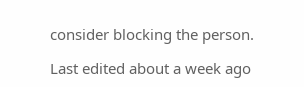consider blocking the person.

Last edited about a week ago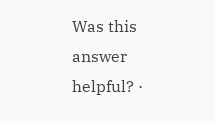Was this answer helpful? ·